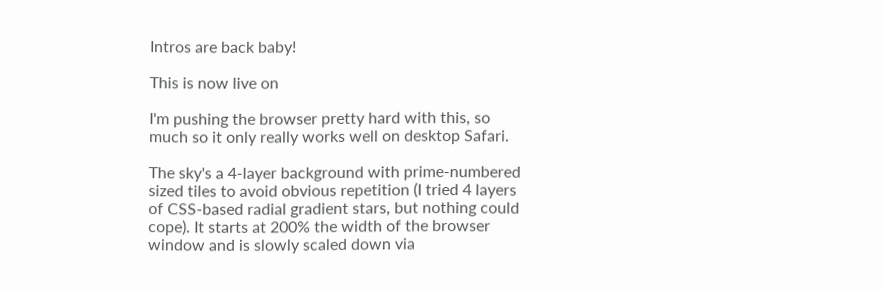Intros are back baby!

This is now live on

I'm pushing the browser pretty hard with this, so much so it only really works well on desktop Safari.

The sky's a 4-layer background with prime-numbered sized tiles to avoid obvious repetition (I tried 4 layers of CSS-based radial gradient stars, but nothing could cope). It starts at 200% the width of the browser window and is slowly scaled down via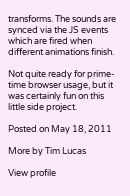transforms. The sounds are synced via the JS events which are fired when different animations finish.

Not quite ready for prime-time browser usage, but it was certainly fun on this little side project.

Posted on May 18, 2011

More by Tim Lucas

View profile